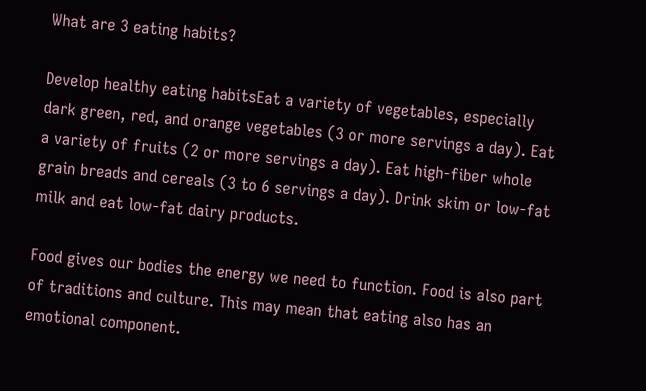What are 3 eating habits?

Develop healthy eating habitsEat a variety of vegetables, especially dark green, red, and orange vegetables (3 or more servings a day). Eat a variety of fruits (2 or more servings a day). Eat high-fiber whole grain breads and cereals (3 to 6 servings a day). Drink skim or low-fat milk and eat low-fat dairy products.

Food gives our bodies the energy we need to function. Food is also part of traditions and culture. This may mean that eating also has an emotional component.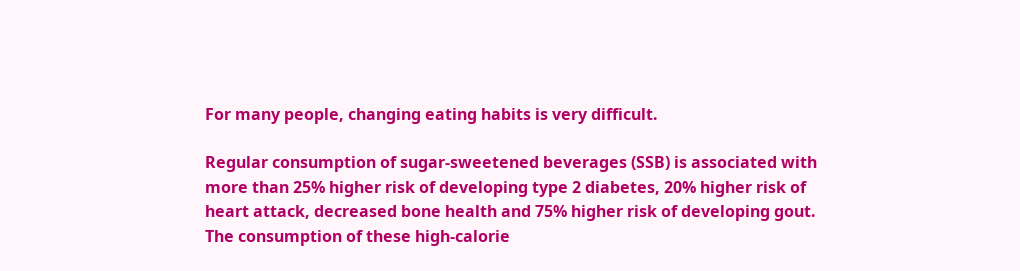For many people, changing eating habits is very difficult.

Regular consumption of sugar-sweetened beverages (SSB) is associated with more than 25% higher risk of developing type 2 diabetes, 20% higher risk of heart attack, decreased bone health and 75% higher risk of developing gout. The consumption of these high-calorie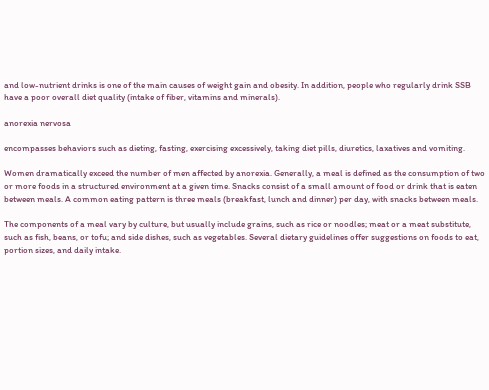and low-nutrient drinks is one of the main causes of weight gain and obesity. In addition, people who regularly drink SSB have a poor overall diet quality (intake of fiber, vitamins and minerals).

anorexia nervosa

encompasses behaviors such as dieting, fasting, exercising excessively, taking diet pills, diuretics, laxatives and vomiting.

Women dramatically exceed the number of men affected by anorexia. Generally, a meal is defined as the consumption of two or more foods in a structured environment at a given time. Snacks consist of a small amount of food or drink that is eaten between meals. A common eating pattern is three meals (breakfast, lunch and dinner) per day, with snacks between meals.

The components of a meal vary by culture, but usually include grains, such as rice or noodles; meat or a meat substitute, such as fish, beans, or tofu; and side dishes, such as vegetables. Several dietary guidelines offer suggestions on foods to eat, portion sizes, and daily intake.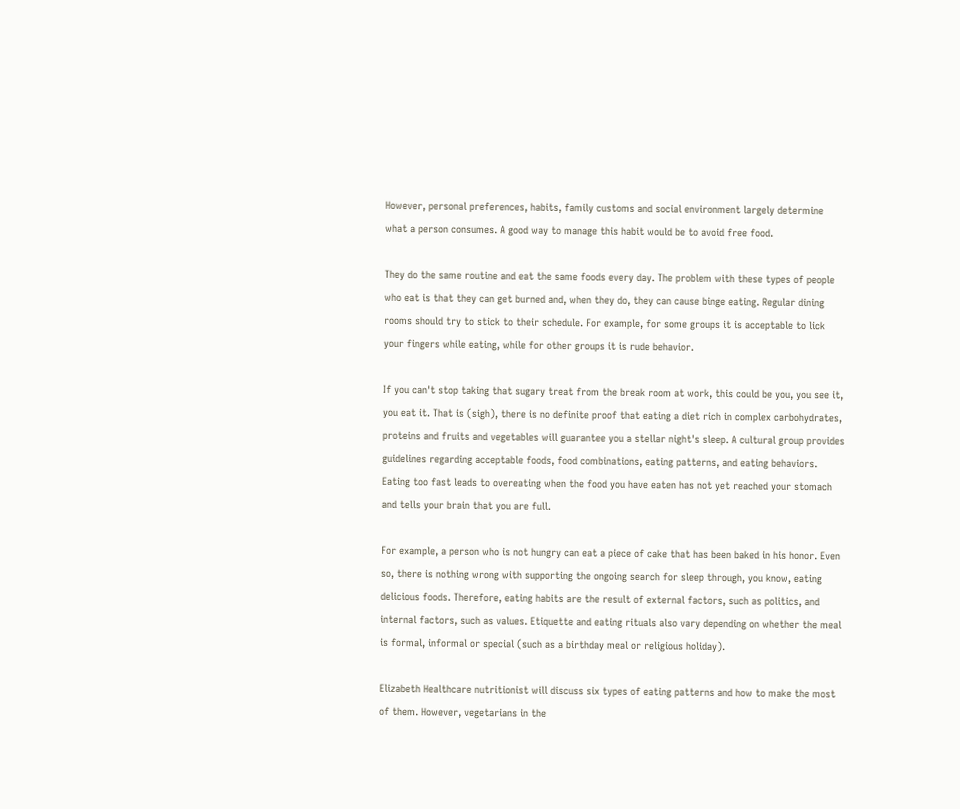However, personal preferences, habits, family customs and social environment largely determine what a person consumes. A good way to manage this habit would be to avoid free food.

They do the same routine and eat the same foods every day. The problem with these types of people who eat is that they can get burned and, when they do, they can cause binge eating. Regular dining rooms should try to stick to their schedule. For example, for some groups it is acceptable to lick your fingers while eating, while for other groups it is rude behavior.

If you can't stop taking that sugary treat from the break room at work, this could be you, you see it, you eat it. That is (sigh), there is no definite proof that eating a diet rich in complex carbohydrates, proteins and fruits and vegetables will guarantee you a stellar night's sleep. A cultural group provides guidelines regarding acceptable foods, food combinations, eating patterns, and eating behaviors. Eating too fast leads to overeating when the food you have eaten has not yet reached your stomach and tells your brain that you are full.

For example, a person who is not hungry can eat a piece of cake that has been baked in his honor. Even so, there is nothing wrong with supporting the ongoing search for sleep through, you know, eating delicious foods. Therefore, eating habits are the result of external factors, such as politics, and internal factors, such as values. Etiquette and eating rituals also vary depending on whether the meal is formal, informal or special (such as a birthday meal or religious holiday).

Elizabeth Healthcare nutritionist will discuss six types of eating patterns and how to make the most of them. However, vegetarians in the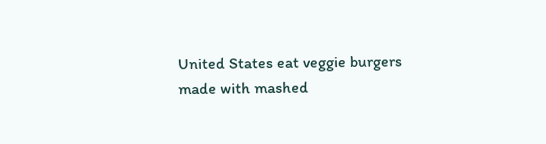United States eat veggie burgers made with mashed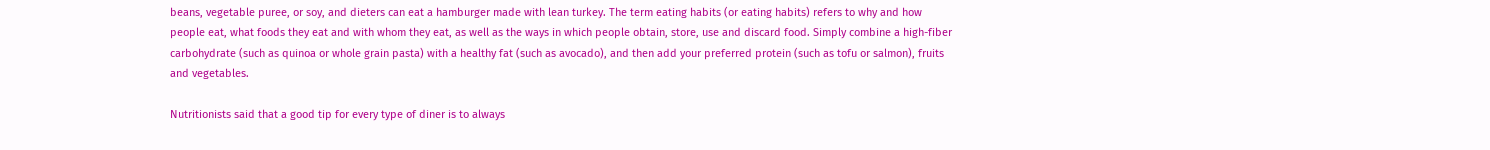beans, vegetable puree, or soy, and dieters can eat a hamburger made with lean turkey. The term eating habits (or eating habits) refers to why and how people eat, what foods they eat and with whom they eat, as well as the ways in which people obtain, store, use and discard food. Simply combine a high-fiber carbohydrate (such as quinoa or whole grain pasta) with a healthy fat (such as avocado), and then add your preferred protein (such as tofu or salmon), fruits and vegetables.

Nutritionists said that a good tip for every type of diner is to always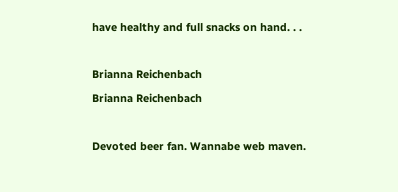have healthy and full snacks on hand. . .

Brianna Reichenbach
Brianna Reichenbach

Devoted beer fan. Wannabe web maven.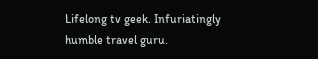Lifelong tv geek. Infuriatingly humble travel guru.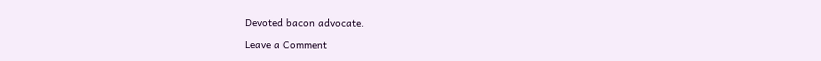Devoted bacon advocate.

Leave a Comment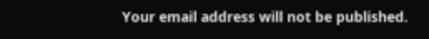Your email address will not be published.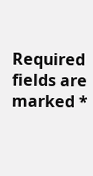Required fields are marked *